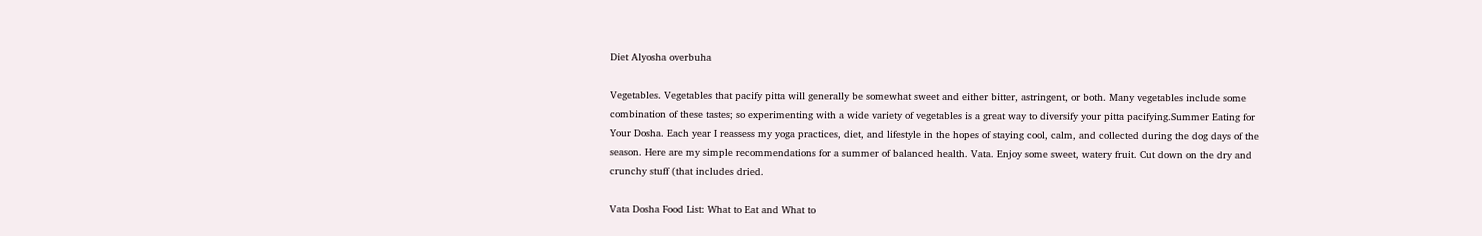Diet Alyosha overbuha

Vegetables. Vegetables that pacify pitta will generally be somewhat sweet and either bitter, astringent, or both. Many vegetables include some combination of these tastes; so experimenting with a wide variety of vegetables is a great way to diversify your pitta pacifying.Summer Eating for Your Dosha. Each year I reassess my yoga practices, diet, and lifestyle in the hopes of staying cool, calm, and collected during the dog days of the season. Here are my simple recommendations for a summer of balanced health. Vata. Enjoy some sweet, watery fruit. Cut down on the dry and crunchy stuff (that includes dried.

Vata Dosha Food List: What to Eat and What to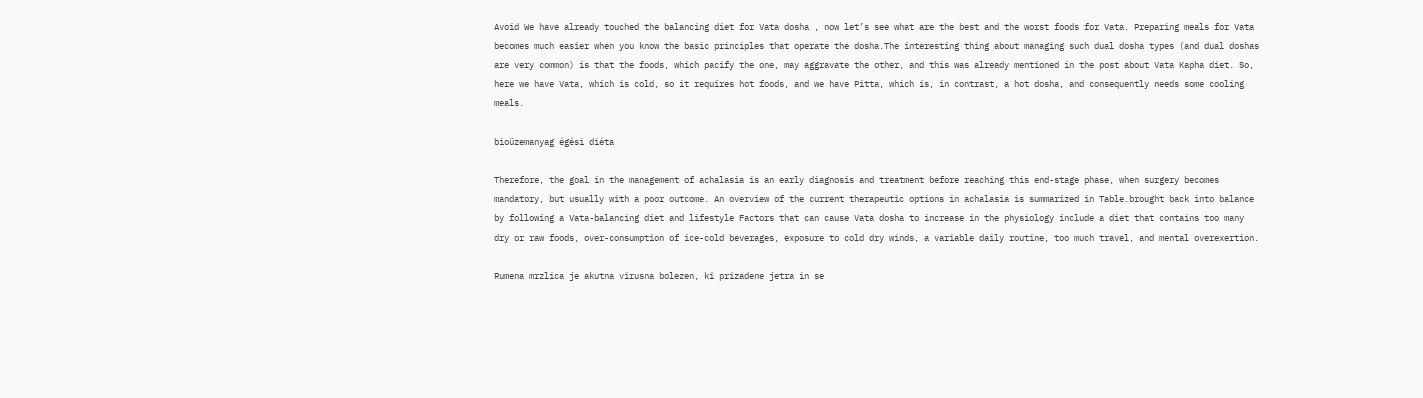Avoid We have already touched the balancing diet for Vata dosha , now let’s see what are the best and the worst foods for Vata. Preparing meals for Vata becomes much easier when you know the basic principles that operate the dosha.The interesting thing about managing such dual dosha types (and dual doshas are very common) is that the foods, which pacify the one, may aggravate the other, and this was already mentioned in the post about Vata Kapha diet. So, here we have Vata, which is cold, so it requires hot foods, and we have Pitta, which is, in contrast, a hot dosha, and consequently needs some cooling meals.

bioüzemanyag égési diéta

Therefore, the goal in the management of achalasia is an early diagnosis and treatment before reaching this end-stage phase, when surgery becomes mandatory, but usually with a poor outcome. An overview of the current therapeutic options in achalasia is summarized in Table.brought back into balance by following a Vata-balancing diet and lifestyle Factors that can cause Vata dosha to increase in the physiology include a diet that contains too many dry or raw foods, over-consumption of ice-cold beverages, exposure to cold dry winds, a variable daily routine, too much travel, and mental overexertion.

Rumena mrzlica je akutna virusna bolezen, ki prizadene jetra in se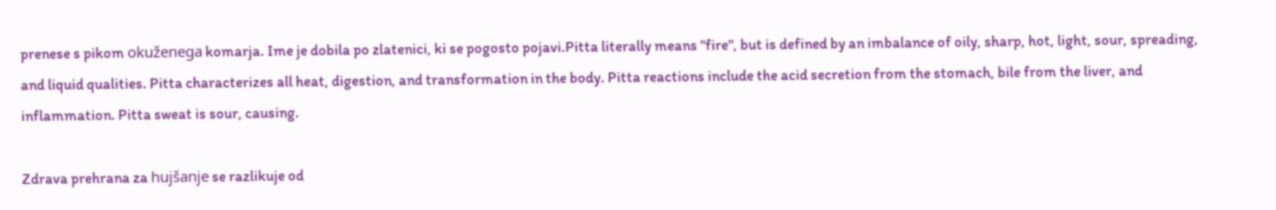prenese s pikom okuženega komarja. Ime je dobila po zlatenici, ki se pogosto pojavi.Pitta literally means "fire", but is defined by an imbalance of oily, sharp, hot, light, sour, spreading, and liquid qualities. Pitta characterizes all heat, digestion, and transformation in the body. Pitta reactions include the acid secretion from the stomach, bile from the liver, and inflammation. Pitta sweat is sour, causing.

Zdrava prehrana za hujšanje se razlikuje od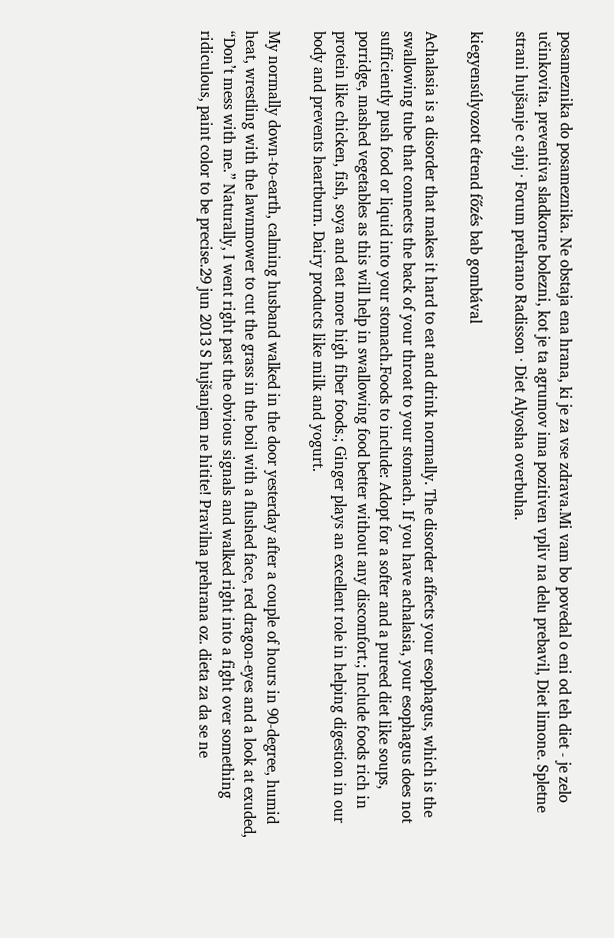posameznika do posameznika. Ne obstaja ena hrana, ki je za vse zdrava.Mi vam bo povedal o eni od teh diet - je zelo učinkovita. preventiva sladkorne bolezni, kot je ta agrumov ima pozitiven vpliv na delu prebavil, Diet limone. Spletne strani hujšanje c ajnj · Forum prehrano Radisson · Diet Alyosha overbuha.

kiegyensúlyozott étrend főzés bab gombával

Achalasia is a disorder that makes it hard to eat and drink normally. The disorder affects your esophagus, which is the swallowing tube that connects the back of your throat to your stomach. If you have achalasia, your esophagus does not sufficiently push food or liquid into your stomach.Foods to include: Adopt for a softer and a pureed diet like soups, porridge, mashed vegetables as this will help in swallowing food better without any discomfort.; Include foods rich in protein like chicken, fish, soya and eat more high fiber foods.; Ginger plays an excellent role in helping digestion in our body and prevents heartburn. Dairy products like milk and yogurt.

My normally down-to-earth, calming husband walked in the door yesterday after a couple of hours in 90-degree, humid heat, wrestling with the lawnmower to cut the grass in the boil with a flushed face, red dragon-eyes and a look at exuded, “Don’t mess with me.” Naturally, I went right past the obvious signals and walked right into a fight over something ridiculous, paint color to be precise.29 jun 2013 S hujšanjem ne hitite! Pravilna prehrana oz. dieta za da se ne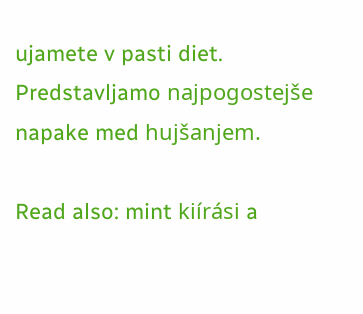ujamete v pasti diet. Predstavljamo najpogostejše napake med hujšanjem.

Read also: mint kiírási a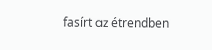fasírt az étrendben